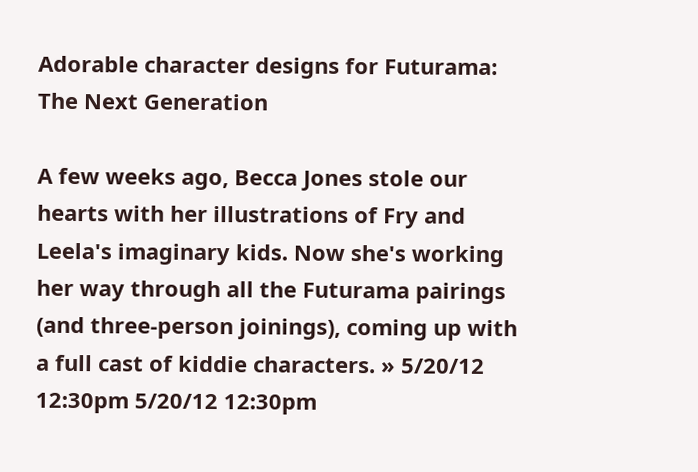Adorable character designs for Futurama: The Next Generation

A few weeks ago, Becca Jones stole our hearts with her illustrations of Fry and Leela's imaginary kids. Now she's working her way through all the Futurama pairings (and three-person joinings), coming up with a full cast of kiddie characters. » 5/20/12 12:30pm 5/20/12 12:30pm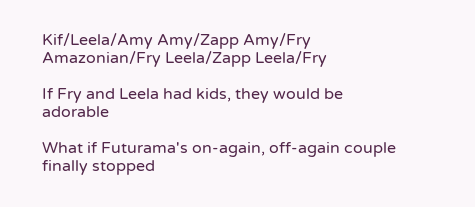Kif/Leela/Amy Amy/Zapp Amy/Fry Amazonian/Fry Leela/Zapp Leela/Fry

If Fry and Leela had kids, they would be adorable

What if Futurama's on-again, off-again couple finally stopped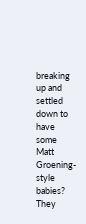breaking up and settled down to have some Matt Groening-style babies? They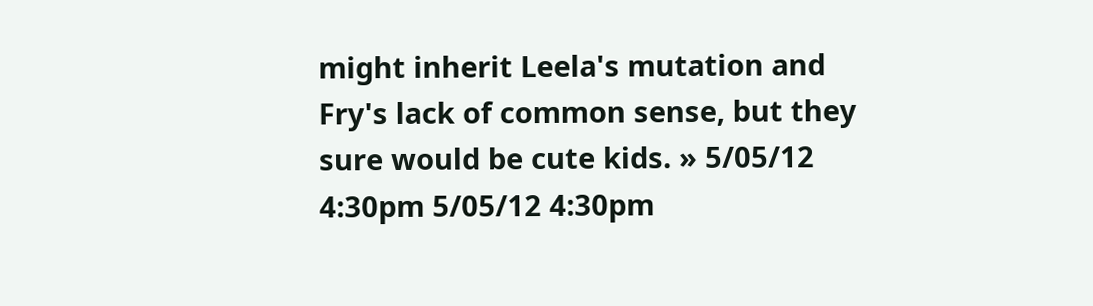might inherit Leela's mutation and Fry's lack of common sense, but they sure would be cute kids. » 5/05/12 4:30pm 5/05/12 4:30pm